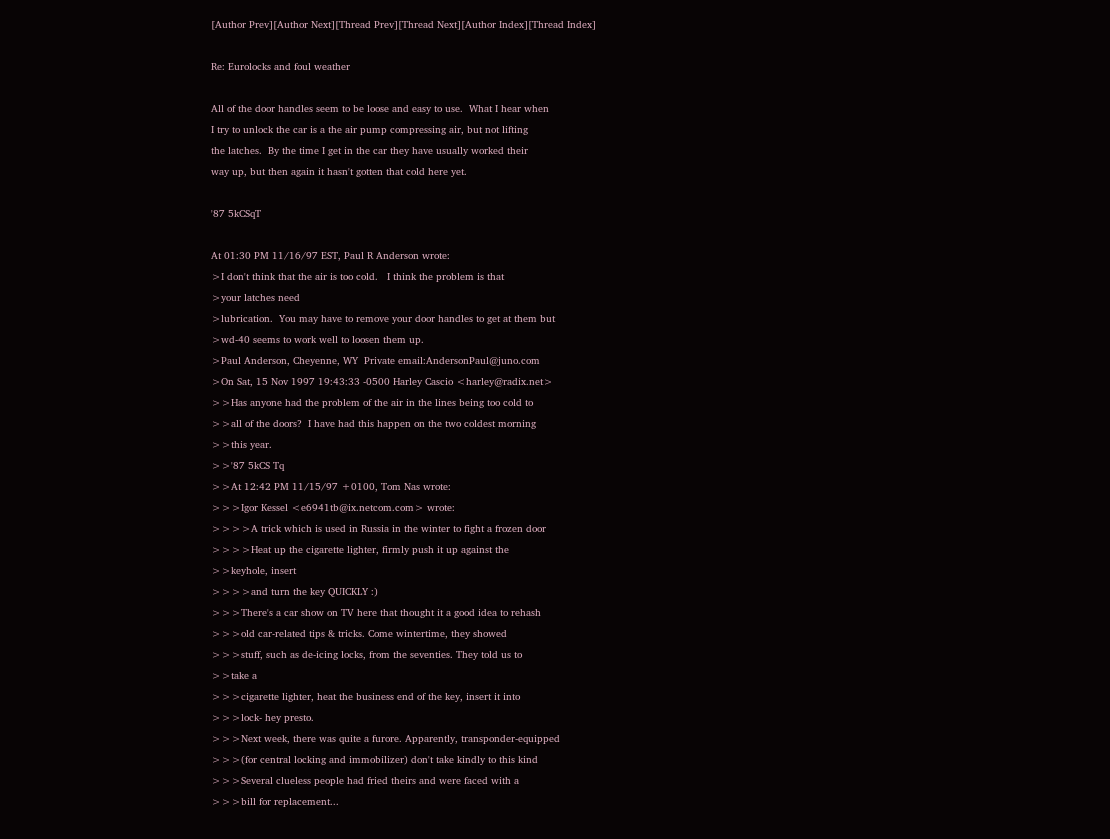[Author Prev][Author Next][Thread Prev][Thread Next][Author Index][Thread Index]

Re: Eurolocks and foul weather

All of the door handles seem to be loose and easy to use.  What I hear when
I try to unlock the car is a the air pump compressing air, but not lifting
the latches.  By the time I get in the car they have usually worked their
way up, but then again it hasn't gotten that cold here yet.

'87 5kCSqT

At 01:30 PM 11/16/97 EST, Paul R Anderson wrote:
>I don't think that the air is too cold.   I think the problem is that
>your latches need
>lubrication.  You may have to remove your door handles to get at them but
>wd-40 seems to work well to loosen them up.
>Paul Anderson, Cheyenne, WY  Private email:AndersonPaul@juno.com
>On Sat, 15 Nov 1997 19:43:33 -0500 Harley Cascio <harley@radix.net>
>>Has anyone had the problem of the air in the lines being too cold to
>>all of the doors?  I have had this happen on the two coldest morning
>>this year.
>>'87 5kCS Tq
>>At 12:42 PM 11/15/97 +0100, Tom Nas wrote:
>>>Igor Kessel <e6941tb@ix.netcom.com> wrote:
>>>>A trick which is used in Russia in the winter to fight a frozen door
>>>>Heat up the cigarette lighter, firmly push it up against the
>>keyhole, insert
>>>>and turn the key QUICKLY :)
>>>There's a car show on TV here that thought it a good idea to rehash
>>>old car-related tips & tricks. Come wintertime, they showed
>>>stuff, such as de-icing locks, from the seventies. They told us to
>>take a
>>>cigarette lighter, heat the business end of the key, insert it into
>>>lock- hey presto.
>>>Next week, there was quite a furore. Apparently, transponder-equipped
>>>(for central locking and immobilizer) don't take kindly to this kind
>>>Several clueless people had fried theirs and were faced with a
>>>bill for replacement...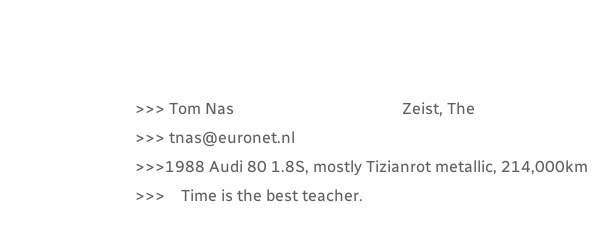>>> Tom Nas                                          Zeist, The
>>> tnas@euronet.nl
>>>1988 Audi 80 1.8S, mostly Tizianrot metallic, 214,000km
>>>    Time is the best teacher.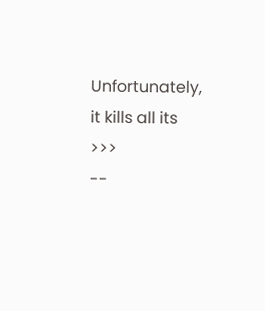Unfortunately, it kills all its
>>>                                        --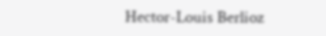Hector-Louis Berlioz